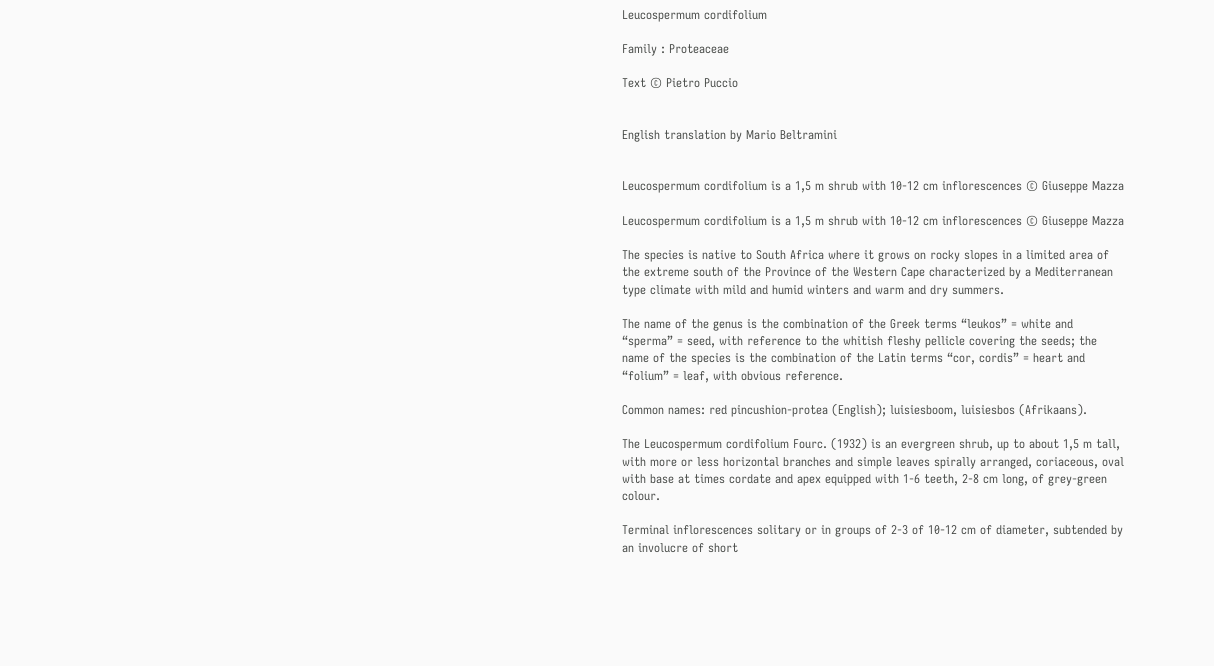Leucospermum cordifolium

Family : Proteaceae

Text © Pietro Puccio


English translation by Mario Beltramini


Leucospermum cordifolium is a 1,5 m shrub with 10-12 cm inflorescences © Giuseppe Mazza

Leucospermum cordifolium is a 1,5 m shrub with 10-12 cm inflorescences © Giuseppe Mazza

The species is native to South Africa where it grows on rocky slopes in a limited area of the extreme south of the Province of the Western Cape characterized by a Mediterranean type climate with mild and humid winters and warm and dry summers.

The name of the genus is the combination of the Greek terms “leukos” = white and “sperma” = seed, with reference to the whitish fleshy pellicle covering the seeds; the name of the species is the combination of the Latin terms “cor, cordis” = heart and “folium” = leaf, with obvious reference.

Common names: red pincushion-protea (English); luisiesboom, luisiesbos (Afrikaans).

The Leucospermum cordifolium Fourc. (1932) is an evergreen shrub, up to about 1,5 m tall, with more or less horizontal branches and simple leaves spirally arranged, coriaceous, oval with base at times cordate and apex equipped with 1-6 teeth, 2-8 cm long, of grey-green colour.

Terminal inflorescences solitary or in groups of 2-3 of 10-12 cm of diameter, subtended by an involucre of short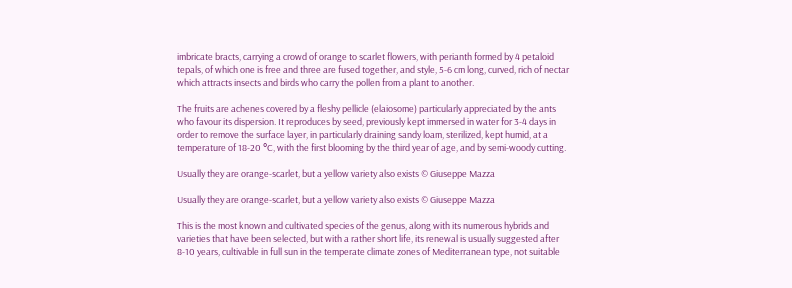imbricate bracts, carrying a crowd of orange to scarlet flowers, with perianth formed by 4 petaloid tepals, of which one is free and three are fused together, and style, 5-6 cm long, curved, rich of nectar which attracts insects and birds who carry the pollen from a plant to another.

The fruits are achenes covered by a fleshy pellicle (elaiosome) particularly appreciated by the ants who favour its dispersion. It reproduces by seed, previously kept immersed in water for 3-4 days in order to remove the surface layer, in particularly draining sandy loam, sterilized, kept humid, at a temperature of 18-20 °C, with the first blooming by the third year of age, and by semi-woody cutting.

Usually they are orange-scarlet, but a yellow variety also exists © Giuseppe Mazza

Usually they are orange-scarlet, but a yellow variety also exists © Giuseppe Mazza

This is the most known and cultivated species of the genus, along with its numerous hybrids and varieties that have been selected, but with a rather short life, its renewal is usually suggested after 8-10 years, cultivable in full sun in the temperate climate zones of Mediterranean type, not suitable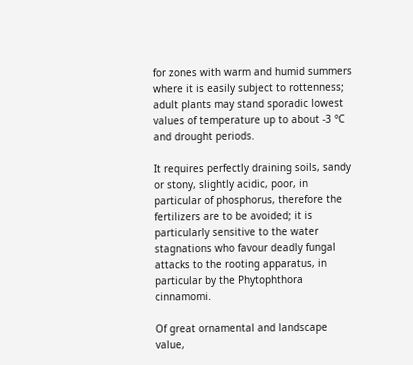for zones with warm and humid summers where it is easily subject to rottenness; adult plants may stand sporadic lowest values of temperature up to about -3 °C and drought periods.

It requires perfectly draining soils, sandy or stony, slightly acidic, poor, in particular of phosphorus, therefore the fertilizers are to be avoided; it is particularly sensitive to the water stagnations who favour deadly fungal attacks to the rooting apparatus, in particular by the Phytophthora cinnamomi.

Of great ornamental and landscape value,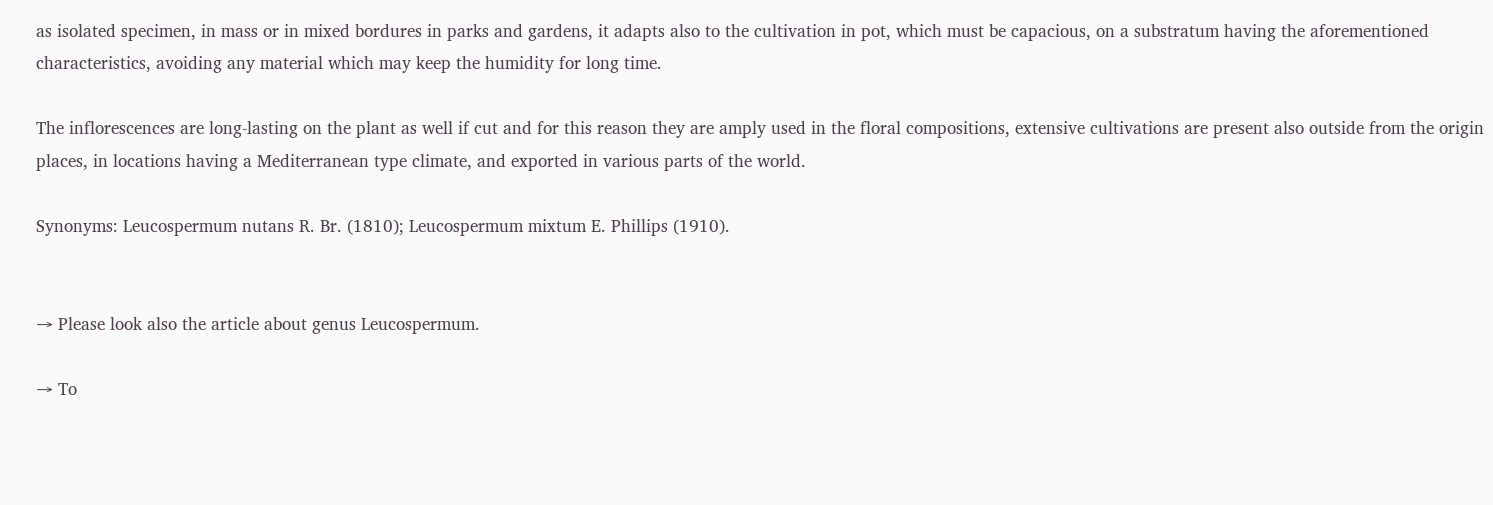as isolated specimen, in mass or in mixed bordures in parks and gardens, it adapts also to the cultivation in pot, which must be capacious, on a substratum having the aforementioned characteristics, avoiding any material which may keep the humidity for long time.

The inflorescences are long-lasting on the plant as well if cut and for this reason they are amply used in the floral compositions, extensive cultivations are present also outside from the origin places, in locations having a Mediterranean type climate, and exported in various parts of the world.

Synonyms: Leucospermum nutans R. Br. (1810); Leucospermum mixtum E. Phillips (1910).


→ Please look also the article about genus Leucospermum.

→ To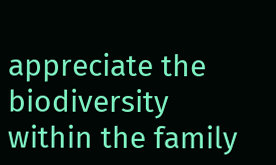appreciate the biodiversity within the family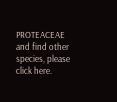PROTEACEAE and find other species, please click here.